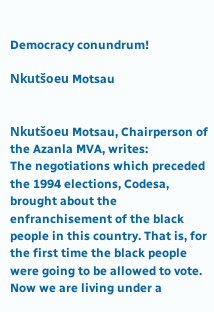Democracy conundrum!

Nkutšoeu Motsau


Nkutšoeu Motsau, Chairperson of the Azanla MVA, writes:
The negotiations which preceded the 1994 elections, Codesa, brought about the enfranchisement of the black people in this country. That is, for the first time the black people were going to be allowed to vote. Now we are living under a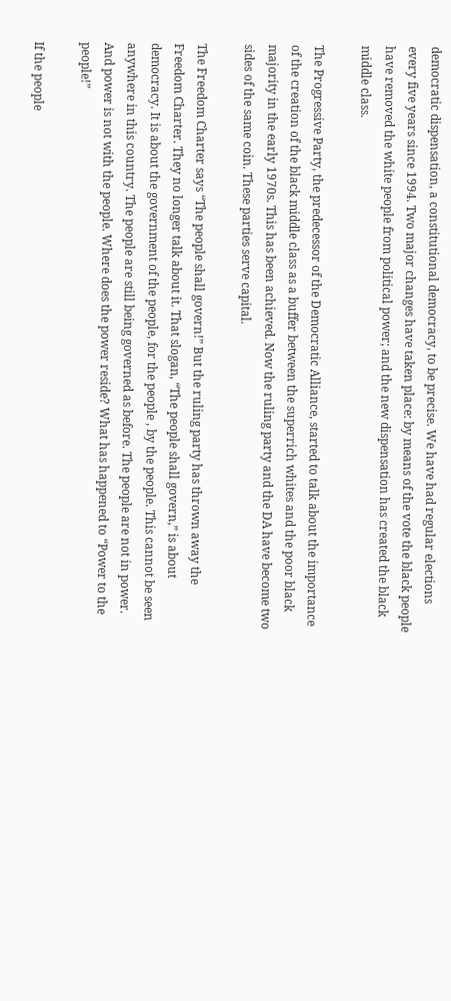democratic dispensation, a constitutional democracy, to be precise. We have had regular elections every five years since 1994. Two major changes have taken place: by means of the vote the black people have removed the white people from political power; and the new dispensation has created the black middle class.

The Progressive Party, the predecessor of the Democratic Alliance, started to talk about the importance of the creation of the black middle class as a buffer between the superrich whites and the poor black majority in the early 1970s. This has been achieved. Now the ruling party and the DA have become two sides of the same coin. These parties serve capital.

The Freedom Charter says “The people shall govern!” But the ruling party has thrown away the Freedom Charter. They no longer talk about it. That slogan, “The people shall govern,” is about democracy. It is about the government of the people, for the people , by the people. This cannot be seen anywhere in this country. The people are still being governed as before. The people are not in power. And power is not with the people. Where does the power reside? What has happened to “Power to the people!”

If the people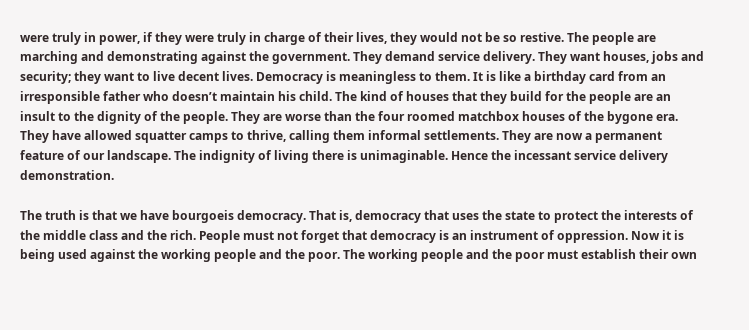were truly in power, if they were truly in charge of their lives, they would not be so restive. The people are marching and demonstrating against the government. They demand service delivery. They want houses, jobs and security; they want to live decent lives. Democracy is meaningless to them. It is like a birthday card from an irresponsible father who doesn’t maintain his child. The kind of houses that they build for the people are an insult to the dignity of the people. They are worse than the four roomed matchbox houses of the bygone era. They have allowed squatter camps to thrive, calling them informal settlements. They are now a permanent feature of our landscape. The indignity of living there is unimaginable. Hence the incessant service delivery demonstration.

The truth is that we have bourgoeis democracy. That is, democracy that uses the state to protect the interests of the middle class and the rich. People must not forget that democracy is an instrument of oppression. Now it is being used against the working people and the poor. The working people and the poor must establish their own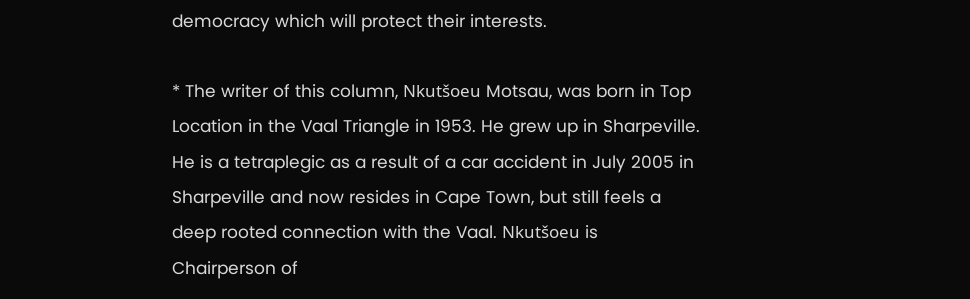democracy which will protect their interests.

* The writer of this column, Nkutšoeu Motsau, was born in Top Location in the Vaal Triangle in 1953. He grew up in Sharpeville. He is a tetraplegic as a result of a car accident in July 2005 in Sharpeville and now resides in Cape Town, but still feels a deep rooted connection with the Vaal. Nkutšoeu is Chairperson of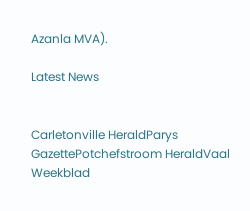Azanla MVA).

Latest News


Carletonville HeraldParys GazettePotchefstroom HeraldVaal Weekblad